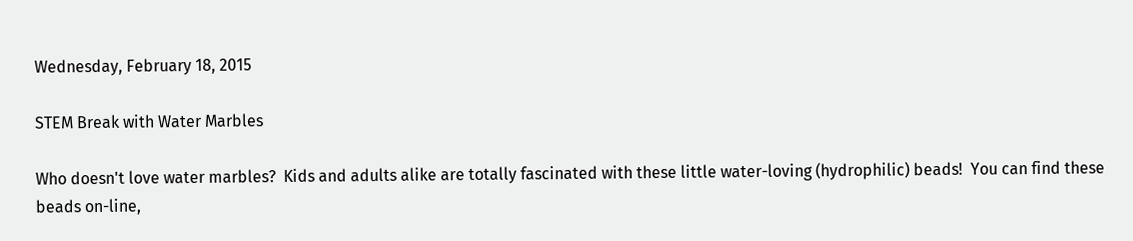Wednesday, February 18, 2015

STEM Break with Water Marbles

Who doesn't love water marbles?  Kids and adults alike are totally fascinated with these little water-loving (hydrophilic) beads!  You can find these beads on-line,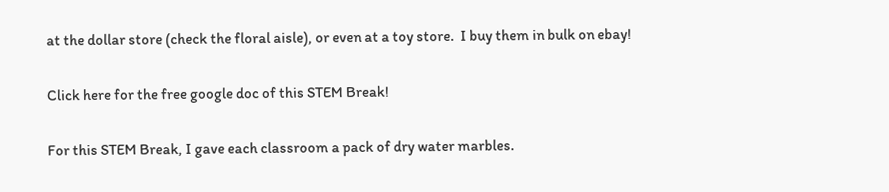at the dollar store (check the floral aisle), or even at a toy store.  I buy them in bulk on ebay!

Click here for the free google doc of this STEM Break!

For this STEM Break, I gave each classroom a pack of dry water marbles.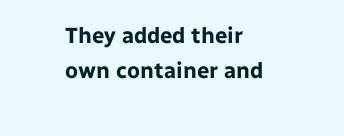They added their own container and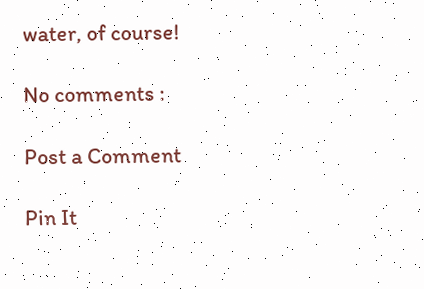water, of course!

No comments :

Post a Comment

Pin It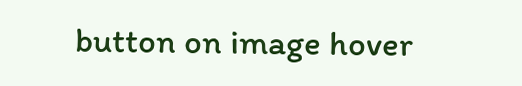button on image hover